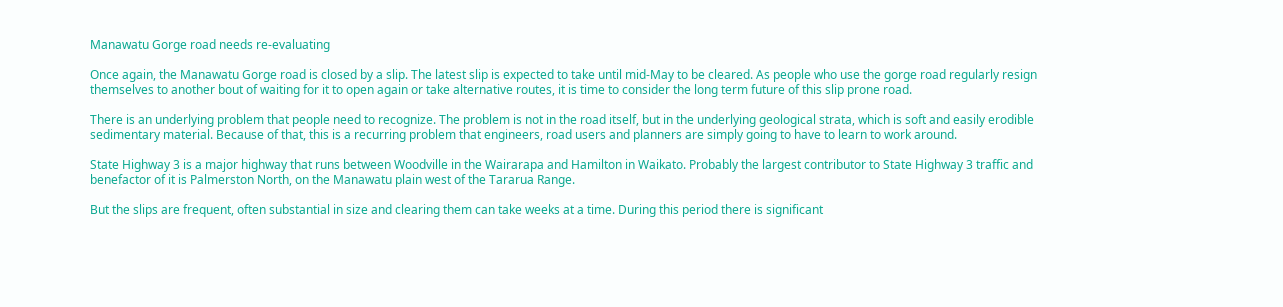Manawatu Gorge road needs re-evaluating

Once again, the Manawatu Gorge road is closed by a slip. The latest slip is expected to take until mid-May to be cleared. As people who use the gorge road regularly resign themselves to another bout of waiting for it to open again or take alternative routes, it is time to consider the long term future of this slip prone road.

There is an underlying problem that people need to recognize. The problem is not in the road itself, but in the underlying geological strata, which is soft and easily erodible sedimentary material. Because of that, this is a recurring problem that engineers, road users and planners are simply going to have to learn to work around.

State Highway 3 is a major highway that runs between Woodville in the Wairarapa and Hamilton in Waikato. Probably the largest contributor to State Highway 3 traffic and benefactor of it is Palmerston North, on the Manawatu plain west of the Tararua Range.

But the slips are frequent, often substantial in size and clearing them can take weeks at a time. During this period there is significant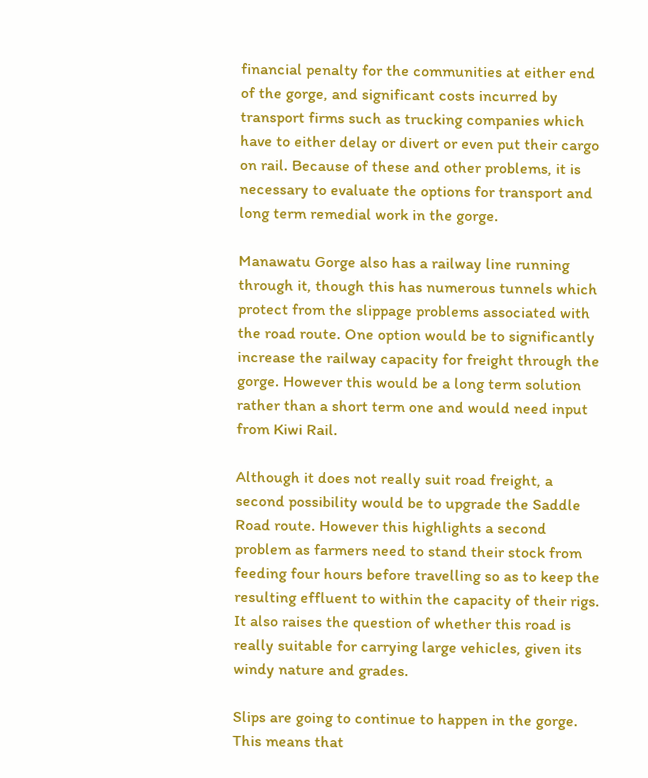financial penalty for the communities at either end of the gorge, and significant costs incurred by transport firms such as trucking companies which have to either delay or divert or even put their cargo on rail. Because of these and other problems, it is necessary to evaluate the options for transport and long term remedial work in the gorge.

Manawatu Gorge also has a railway line running through it, though this has numerous tunnels which protect from the slippage problems associated with the road route. One option would be to significantly increase the railway capacity for freight through the gorge. However this would be a long term solution rather than a short term one and would need input from Kiwi Rail.

Although it does not really suit road freight, a second possibility would be to upgrade the Saddle Road route. However this highlights a second problem as farmers need to stand their stock from feeding four hours before travelling so as to keep the resulting effluent to within the capacity of their rigs. It also raises the question of whether this road is really suitable for carrying large vehicles, given its windy nature and grades.

Slips are going to continue to happen in the gorge. This means that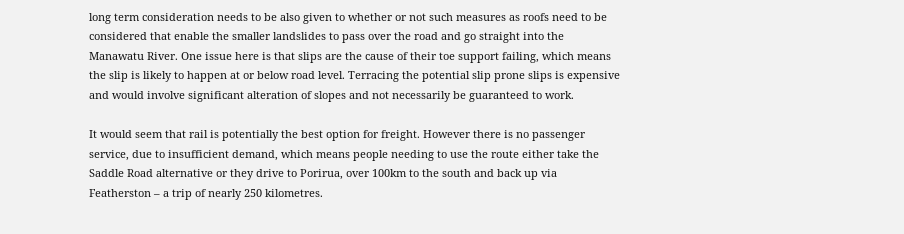long term consideration needs to be also given to whether or not such measures as roofs need to be considered that enable the smaller landslides to pass over the road and go straight into the Manawatu River. One issue here is that slips are the cause of their toe support failing, which means the slip is likely to happen at or below road level. Terracing the potential slip prone slips is expensive and would involve significant alteration of slopes and not necessarily be guaranteed to work.

It would seem that rail is potentially the best option for freight. However there is no passenger service, due to insufficient demand, which means people needing to use the route either take the Saddle Road alternative or they drive to Porirua, over 100km to the south and back up via Featherston – a trip of nearly 250 kilometres.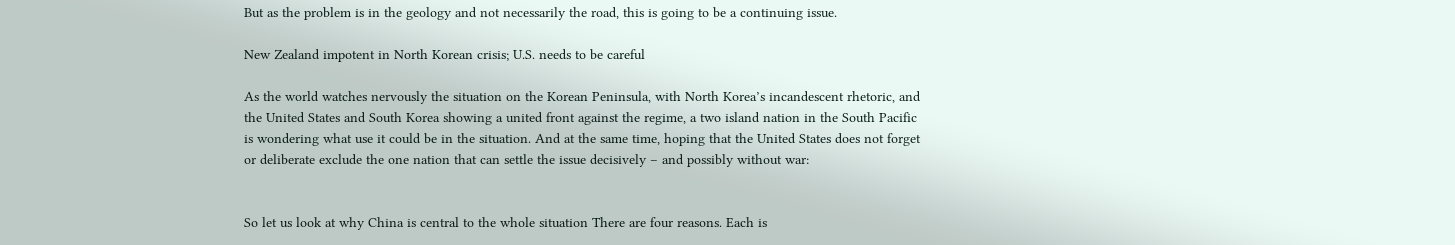But as the problem is in the geology and not necessarily the road, this is going to be a continuing issue.

New Zealand impotent in North Korean crisis; U.S. needs to be careful

As the world watches nervously the situation on the Korean Peninsula, with North Korea’s incandescent rhetoric, and the United States and South Korea showing a united front against the regime, a two island nation in the South Pacific is wondering what use it could be in the situation. And at the same time, hoping that the United States does not forget or deliberate exclude the one nation that can settle the issue decisively – and possibly without war:


So let us look at why China is central to the whole situation There are four reasons. Each is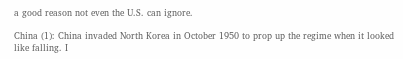a good reason not even the U.S. can ignore.

China (1): China invaded North Korea in October 1950 to prop up the regime when it looked like falling. I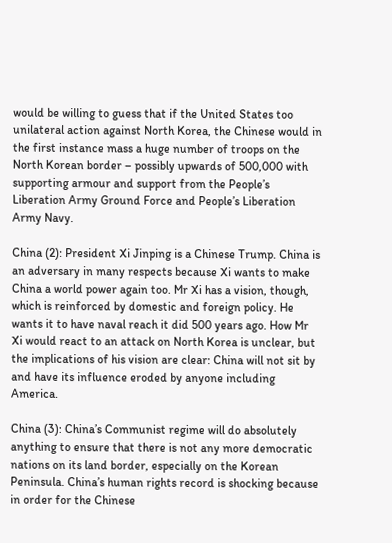would be willing to guess that if the United States too unilateral action against North Korea, the Chinese would in the first instance mass a huge number of troops on the North Korean border – possibly upwards of 500,000 with supporting armour and support from the People’s Liberation Army Ground Force and People’s Liberation Army Navy.

China (2): President Xi Jinping is a Chinese Trump. China is an adversary in many respects because Xi wants to make China a world power again too. Mr Xi has a vision, though, which is reinforced by domestic and foreign policy. He wants it to have naval reach it did 500 years ago. How Mr Xi would react to an attack on North Korea is unclear, but the implications of his vision are clear: China will not sit by and have its influence eroded by anyone including America.

China (3): China’s Communist regime will do absolutely anything to ensure that there is not any more democratic nations on its land border, especially on the Korean Peninsula. China’s human rights record is shocking because in order for the Chinese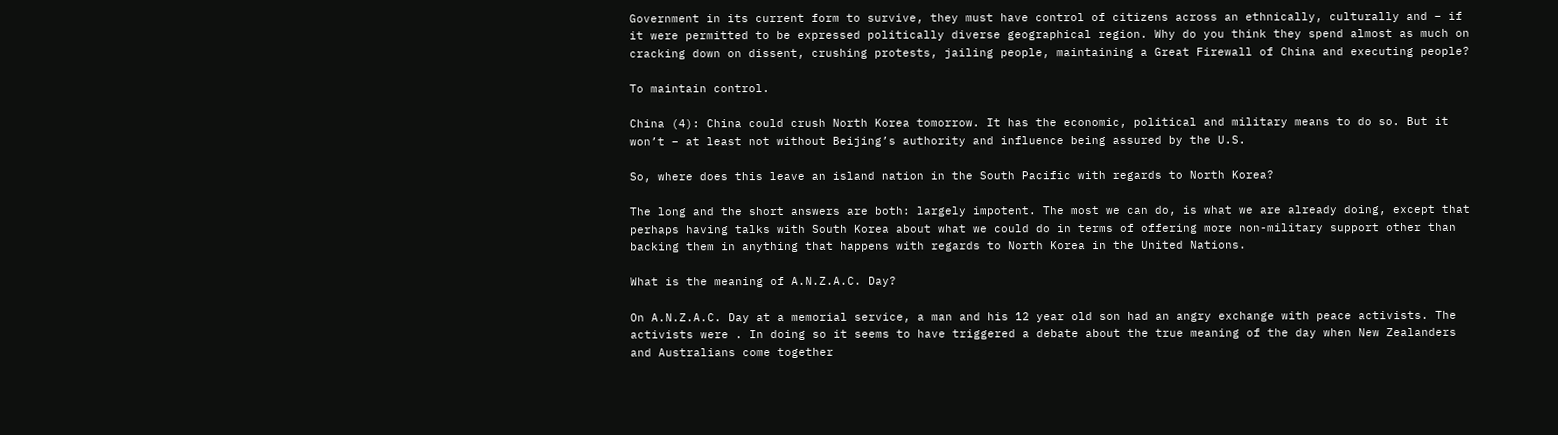Government in its current form to survive, they must have control of citizens across an ethnically, culturally and – if it were permitted to be expressed politically diverse geographical region. Why do you think they spend almost as much on cracking down on dissent, crushing protests, jailing people, maintaining a Great Firewall of China and executing people?

To maintain control.

China (4): China could crush North Korea tomorrow. It has the economic, political and military means to do so. But it won’t – at least not without Beijing’s authority and influence being assured by the U.S.

So, where does this leave an island nation in the South Pacific with regards to North Korea?

The long and the short answers are both: largely impotent. The most we can do, is what we are already doing, except that perhaps having talks with South Korea about what we could do in terms of offering more non-military support other than backing them in anything that happens with regards to North Korea in the United Nations.

What is the meaning of A.N.Z.A.C. Day?

On A.N.Z.A.C. Day at a memorial service, a man and his 12 year old son had an angry exchange with peace activists. The activists were . In doing so it seems to have triggered a debate about the true meaning of the day when New Zealanders and Australians come together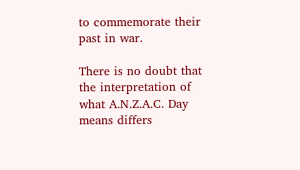to commemorate their past in war.

There is no doubt that the interpretation of what A.N.Z.A.C. Day means differs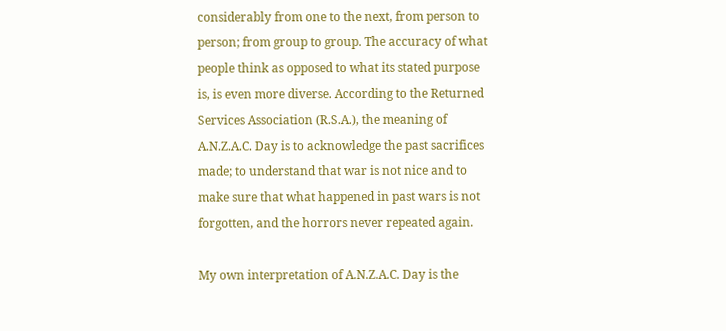considerably from one to the next, from person to person; from group to group. The accuracy of what people think as opposed to what its stated purpose is, is even more diverse. According to the Returned Services Association (R.S.A.), the meaning of A.N.Z.A.C. Day is to acknowledge the past sacrifices made; to understand that war is not nice and to make sure that what happened in past wars is not forgotten, and the horrors never repeated again.

My own interpretation of A.N.Z.A.C. Day is the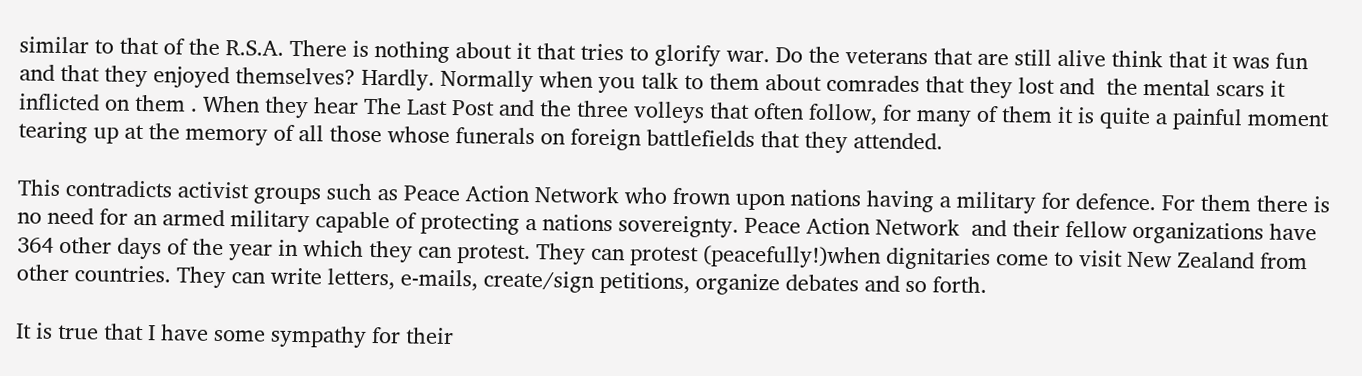similar to that of the R.S.A. There is nothing about it that tries to glorify war. Do the veterans that are still alive think that it was fun and that they enjoyed themselves? Hardly. Normally when you talk to them about comrades that they lost and  the mental scars it inflicted on them . When they hear The Last Post and the three volleys that often follow, for many of them it is quite a painful moment tearing up at the memory of all those whose funerals on foreign battlefields that they attended.

This contradicts activist groups such as Peace Action Network who frown upon nations having a military for defence. For them there is no need for an armed military capable of protecting a nations sovereignty. Peace Action Network  and their fellow organizations have 364 other days of the year in which they can protest. They can protest (peacefully!)when dignitaries come to visit New Zealand from other countries. They can write letters, e-mails, create/sign petitions, organize debates and so forth.

It is true that I have some sympathy for their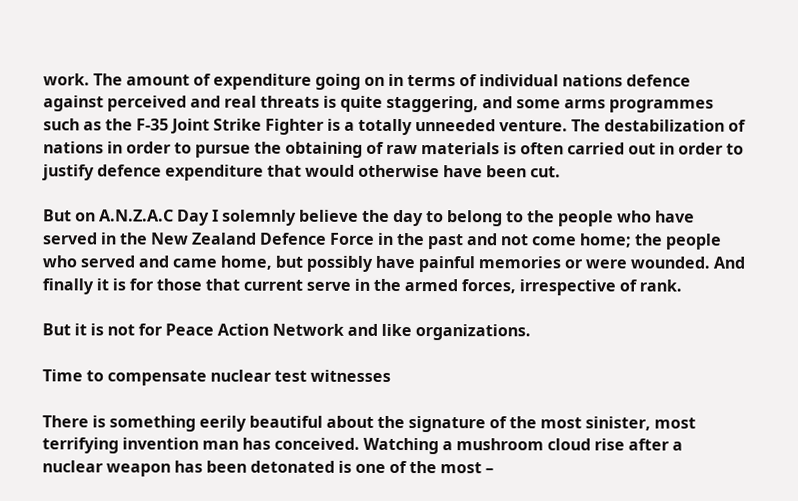work. The amount of expenditure going on in terms of individual nations defence against perceived and real threats is quite staggering, and some arms programmes such as the F-35 Joint Strike Fighter is a totally unneeded venture. The destabilization of nations in order to pursue the obtaining of raw materials is often carried out in order to justify defence expenditure that would otherwise have been cut.

But on A.N.Z.A.C Day I solemnly believe the day to belong to the people who have served in the New Zealand Defence Force in the past and not come home; the people who served and came home, but possibly have painful memories or were wounded. And finally it is for those that current serve in the armed forces, irrespective of rank.

But it is not for Peace Action Network and like organizations.

Time to compensate nuclear test witnesses

There is something eerily beautiful about the signature of the most sinister, most terrifying invention man has conceived. Watching a mushroom cloud rise after a nuclear weapon has been detonated is one of the most –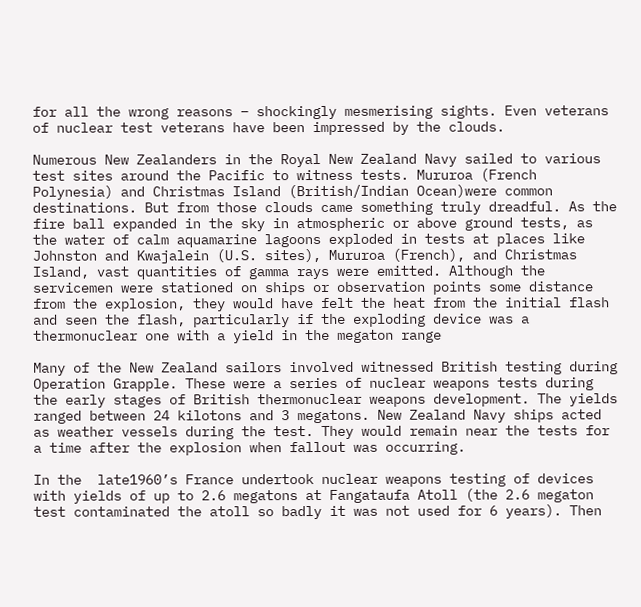for all the wrong reasons – shockingly mesmerising sights. Even veterans of nuclear test veterans have been impressed by the clouds.

Numerous New Zealanders in the Royal New Zealand Navy sailed to various test sites around the Pacific to witness tests. Mururoa (French Polynesia) and Christmas Island (British/Indian Ocean)were common destinations. But from those clouds came something truly dreadful. As the fire ball expanded in the sky in atmospheric or above ground tests, as the water of calm aquamarine lagoons exploded in tests at places like Johnston and Kwajalein (U.S. sites), Mururoa (French), and Christmas Island, vast quantities of gamma rays were emitted. Although the servicemen were stationed on ships or observation points some distance from the explosion, they would have felt the heat from the initial flash and seen the flash, particularly if the exploding device was a thermonuclear one with a yield in the megaton range

Many of the New Zealand sailors involved witnessed British testing during Operation Grapple. These were a series of nuclear weapons tests during the early stages of British thermonuclear weapons development. The yields ranged between 24 kilotons and 3 megatons. New Zealand Navy ships acted as weather vessels during the test. They would remain near the tests for a time after the explosion when fallout was occurring.

In the  late1960’s France undertook nuclear weapons testing of devices with yields of up to 2.6 megatons at Fangataufa Atoll (the 2.6 megaton test contaminated the atoll so badly it was not used for 6 years). Then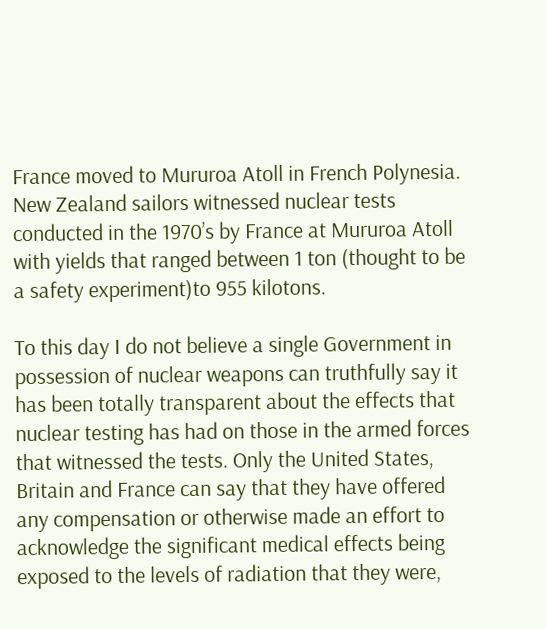France moved to Mururoa Atoll in French Polynesia. New Zealand sailors witnessed nuclear tests conducted in the 1970’s by France at Mururoa Atoll with yields that ranged between 1 ton (thought to be a safety experiment)to 955 kilotons.

To this day I do not believe a single Government in possession of nuclear weapons can truthfully say it has been totally transparent about the effects that nuclear testing has had on those in the armed forces that witnessed the tests. Only the United States, Britain and France can say that they have offered any compensation or otherwise made an effort to acknowledge the significant medical effects being exposed to the levels of radiation that they were,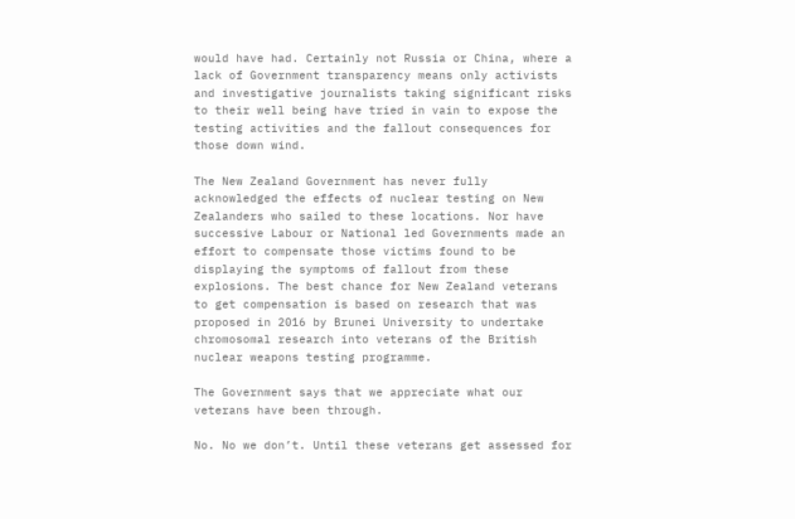would have had. Certainly not Russia or China, where a lack of Government transparency means only activists and investigative journalists taking significant risks to their well being have tried in vain to expose the testing activities and the fallout consequences for those down wind.

The New Zealand Government has never fully acknowledged the effects of nuclear testing on New Zealanders who sailed to these locations. Nor have successive Labour or National led Governments made an effort to compensate those victims found to be displaying the symptoms of fallout from these explosions. The best chance for New Zealand veterans to get compensation is based on research that was proposed in 2016 by Brunei University to undertake chromosomal research into veterans of the British nuclear weapons testing programme.

The Government says that we appreciate what our veterans have been through.

No. No we don’t. Until these veterans get assessed for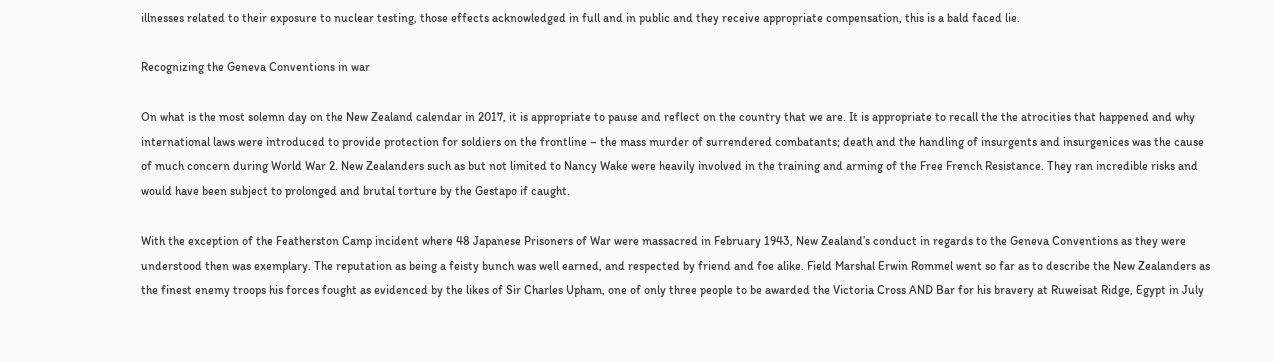illnesses related to their exposure to nuclear testing, those effects acknowledged in full and in public and they receive appropriate compensation, this is a bald faced lie.

Recognizing the Geneva Conventions in war

On what is the most solemn day on the New Zealand calendar in 2017, it is appropriate to pause and reflect on the country that we are. It is appropriate to recall the the atrocities that happened and why international laws were introduced to provide protection for soldiers on the frontline – the mass murder of surrendered combatants; death and the handling of insurgents and insurgenices was the cause of much concern during World War 2. New Zealanders such as but not limited to Nancy Wake were heavily involved in the training and arming of the Free French Resistance. They ran incredible risks and would have been subject to prolonged and brutal torture by the Gestapo if caught.

With the exception of the Featherston Camp incident where 48 Japanese Prisoners of War were massacred in February 1943, New Zealand’s conduct in regards to the Geneva Conventions as they were understood then was exemplary. The reputation as being a feisty bunch was well earned, and respected by friend and foe alike. Field Marshal Erwin Rommel went so far as to describe the New Zealanders as the finest enemy troops his forces fought as evidenced by the likes of Sir Charles Upham, one of only three people to be awarded the Victoria Cross AND Bar for his bravery at Ruweisat Ridge, Egypt in July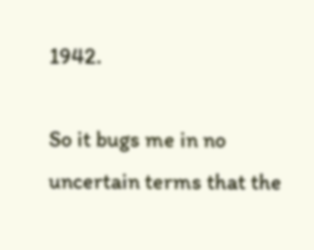1942.

So it bugs me in no uncertain terms that the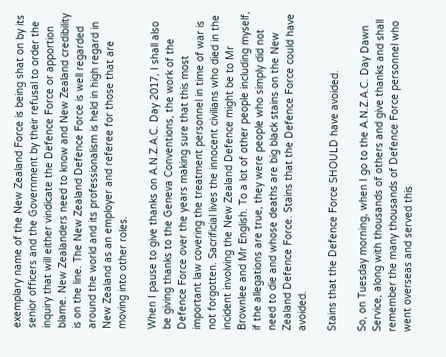exemplary name of the New Zealand Force is being shat on by its senior officers and the Government by their refusal to order the inquiry that will either vindicate the Defence Force or apportion blame. New Zealanders need to know and New Zealand credibility is on the line. The New Zealand Defence Force is well regarded around the world and its professionalism is held in high regard in New Zealand as an employer and referee for those that are moving into other roles.

When I pause to give thanks on A.N.Z.A.C. Day 2017, I shall also be giving thanks to the Geneva Conventions, the work of the Defence Force over the years making sure that this most important law covering the treatment personnel in time of war is not forgotten. Sacrificial lives the innocent civilians who died in the incident involving the New Zealand Defence might be to Mr Brownlee and Mr English. To a lot of other people including myself, if the allegations are true, they were people who simply did not need to die and whose deaths are big black stains on the New Zealand Defence Force. Stains that the Defence Force could have avoided.

Stains that the Defence Force SHOULD have avoided.

So, on Tuesday morning, when I go to the A.N.Z.A.C. Day Dawn Service, along with thousands of others and give thanks and shall remember the many thousands of Defence Force personnel who went overseas and served this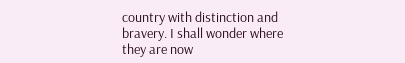country with distinction and bravery. I shall wonder where they are now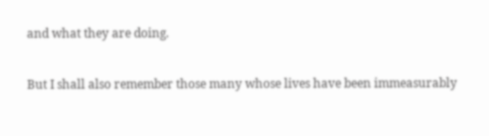and what they are doing.

But I shall also remember those many whose lives have been immeasurably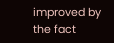improved by the fact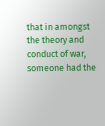that in amongst the theory and conduct of war, someone had the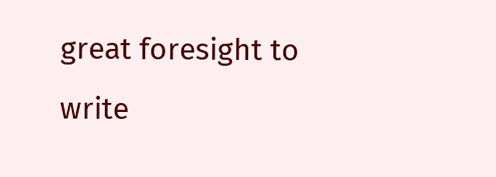great foresight to write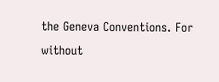the Geneva Conventions. For without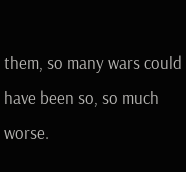them, so many wars could have been so, so much worse.